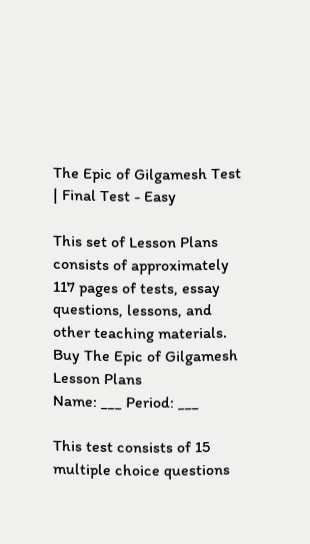The Epic of Gilgamesh Test | Final Test - Easy

This set of Lesson Plans consists of approximately 117 pages of tests, essay questions, lessons, and other teaching materials.
Buy The Epic of Gilgamesh Lesson Plans
Name: ___ Period: ___

This test consists of 15 multiple choice questions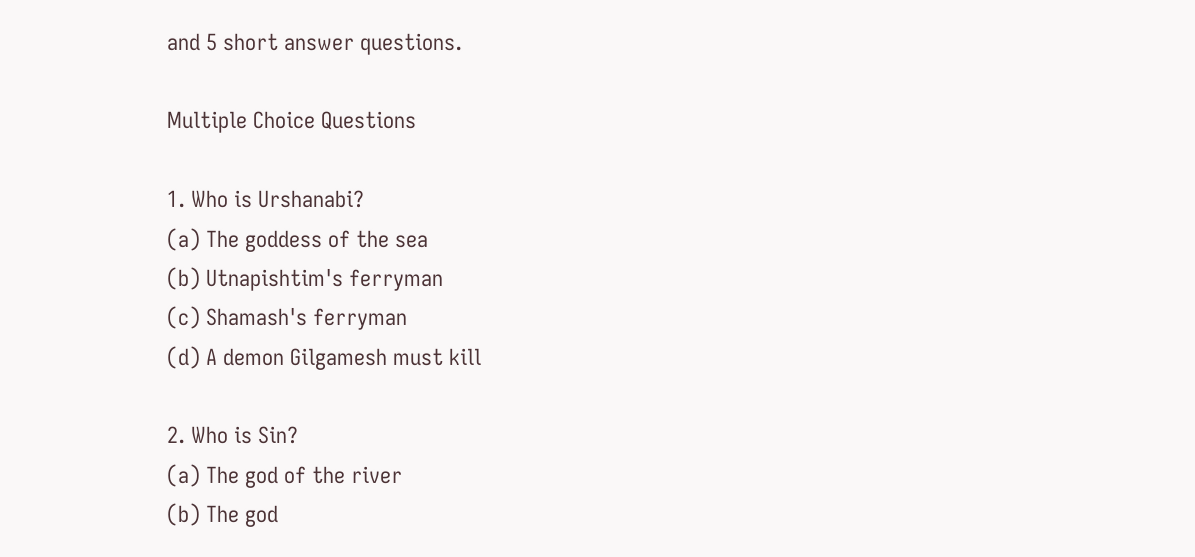and 5 short answer questions.

Multiple Choice Questions

1. Who is Urshanabi?
(a) The goddess of the sea
(b) Utnapishtim's ferryman
(c) Shamash's ferryman
(d) A demon Gilgamesh must kill

2. Who is Sin?
(a) The god of the river
(b) The god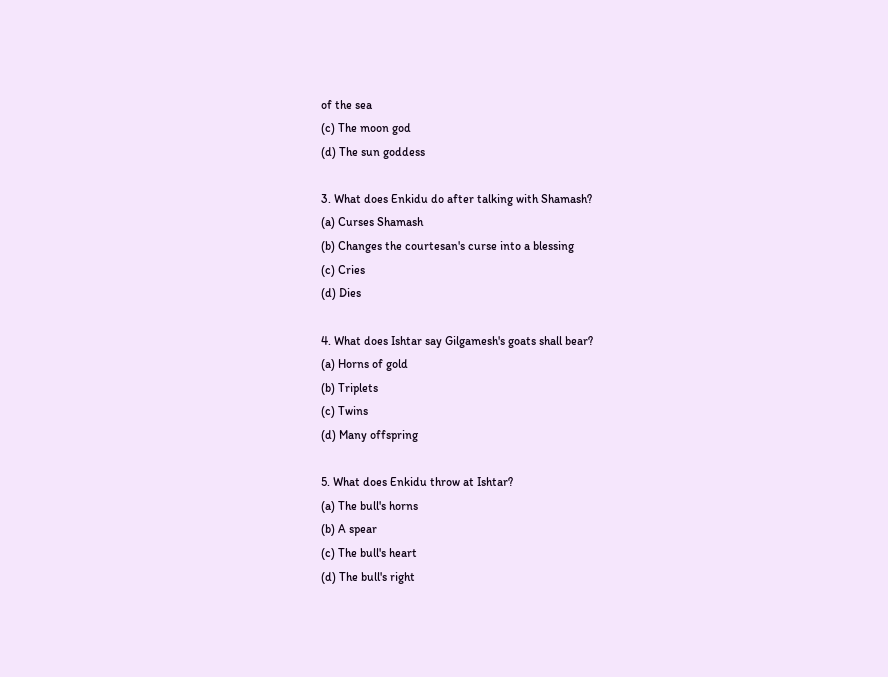of the sea
(c) The moon god
(d) The sun goddess

3. What does Enkidu do after talking with Shamash?
(a) Curses Shamash
(b) Changes the courtesan's curse into a blessing
(c) Cries
(d) Dies

4. What does Ishtar say Gilgamesh's goats shall bear?
(a) Horns of gold
(b) Triplets
(c) Twins
(d) Many offspring

5. What does Enkidu throw at Ishtar?
(a) The bull's horns
(b) A spear
(c) The bull's heart
(d) The bull's right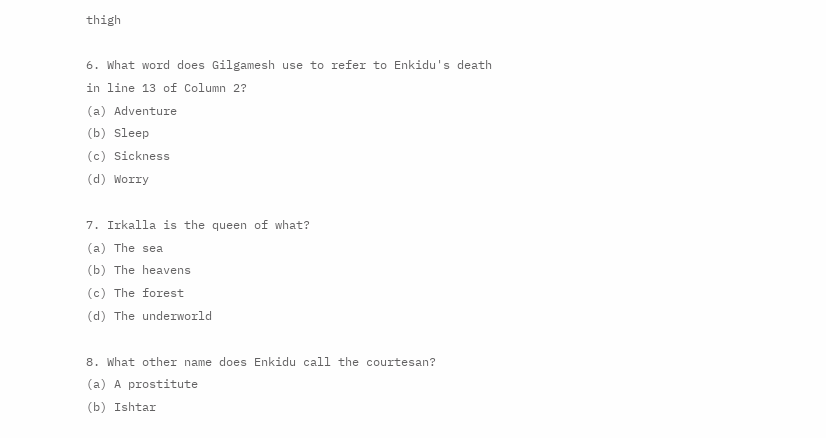thigh

6. What word does Gilgamesh use to refer to Enkidu's death in line 13 of Column 2?
(a) Adventure
(b) Sleep
(c) Sickness
(d) Worry

7. Irkalla is the queen of what?
(a) The sea
(b) The heavens
(c) The forest
(d) The underworld

8. What other name does Enkidu call the courtesan?
(a) A prostitute
(b) Ishtar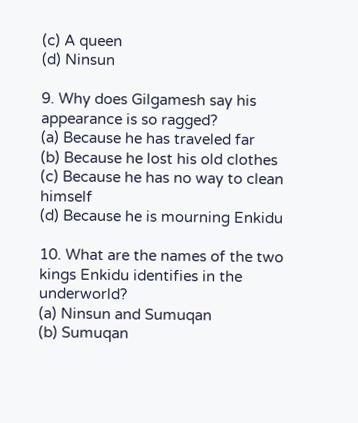(c) A queen
(d) Ninsun

9. Why does Gilgamesh say his appearance is so ragged?
(a) Because he has traveled far
(b) Because he lost his old clothes
(c) Because he has no way to clean himself
(d) Because he is mourning Enkidu

10. What are the names of the two kings Enkidu identifies in the underworld?
(a) Ninsun and Sumuqan
(b) Sumuqan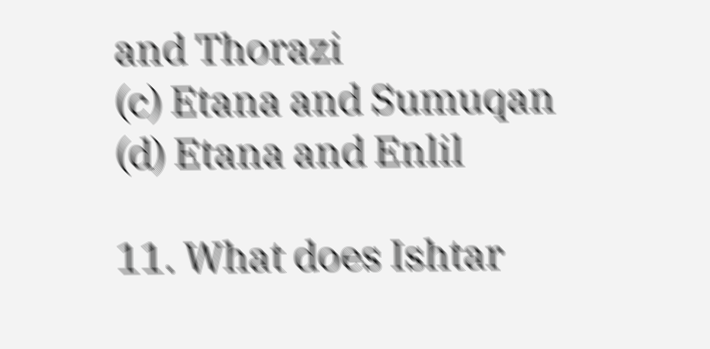and Thorazi
(c) Etana and Sumuqan
(d) Etana and Enlil

11. What does Ishtar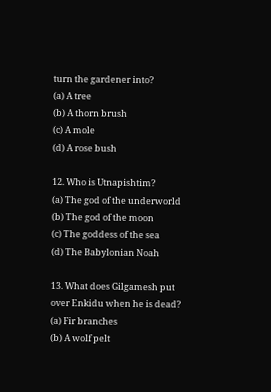turn the gardener into?
(a) A tree
(b) A thorn brush
(c) A mole
(d) A rose bush

12. Who is Utnapishtim?
(a) The god of the underworld
(b) The god of the moon
(c) The goddess of the sea
(d) The Babylonian Noah

13. What does Gilgamesh put over Enkidu when he is dead?
(a) Fir branches
(b) A wolf pelt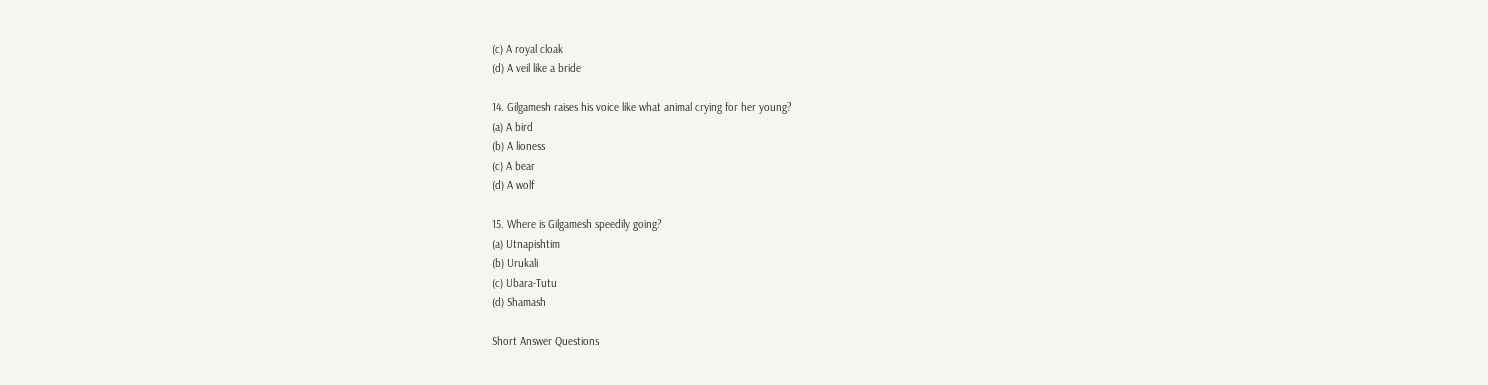(c) A royal cloak
(d) A veil like a bride

14. Gilgamesh raises his voice like what animal crying for her young?
(a) A bird
(b) A lioness
(c) A bear
(d) A wolf

15. Where is Gilgamesh speedily going?
(a) Utnapishtim
(b) Urukali
(c) Ubara-Tutu
(d) Shamash

Short Answer Questions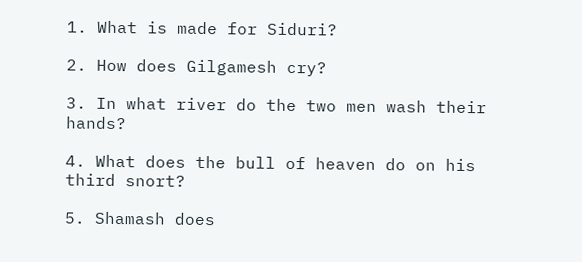1. What is made for Siduri?

2. How does Gilgamesh cry?

3. In what river do the two men wash their hands?

4. What does the bull of heaven do on his third snort?

5. Shamash does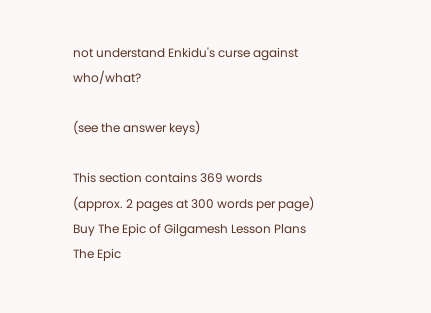not understand Enkidu's curse against who/what?

(see the answer keys)

This section contains 369 words
(approx. 2 pages at 300 words per page)
Buy The Epic of Gilgamesh Lesson Plans
The Epic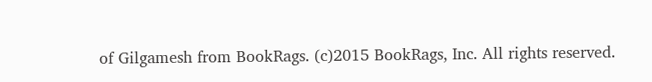of Gilgamesh from BookRags. (c)2015 BookRags, Inc. All rights reserved.